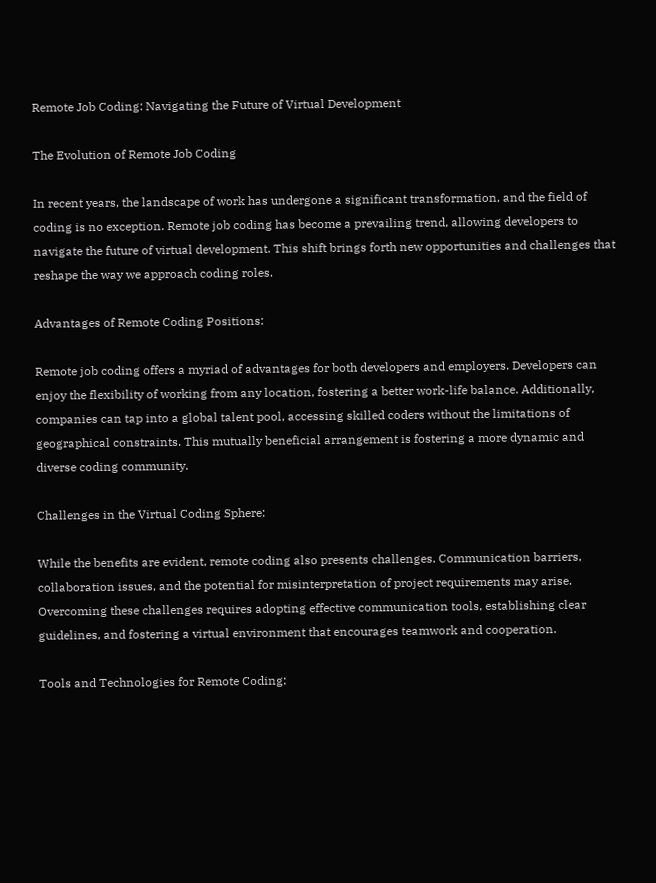Remote Job Coding: Navigating the Future of Virtual Development

The Evolution of Remote Job Coding

In recent years, the landscape of work has undergone a significant transformation, and the field of coding is no exception. Remote job coding has become a prevailing trend, allowing developers to navigate the future of virtual development. This shift brings forth new opportunities and challenges that reshape the way we approach coding roles.

Advantages of Remote Coding Positions:

Remote job coding offers a myriad of advantages for both developers and employers. Developers can enjoy the flexibility of working from any location, fostering a better work-life balance. Additionally, companies can tap into a global talent pool, accessing skilled coders without the limitations of geographical constraints. This mutually beneficial arrangement is fostering a more dynamic and diverse coding community.

Challenges in the Virtual Coding Sphere:

While the benefits are evident, remote coding also presents challenges. Communication barriers, collaboration issues, and the potential for misinterpretation of project requirements may arise. Overcoming these challenges requires adopting effective communication tools, establishing clear guidelines, and fostering a virtual environment that encourages teamwork and cooperation.

Tools and Technologies for Remote Coding: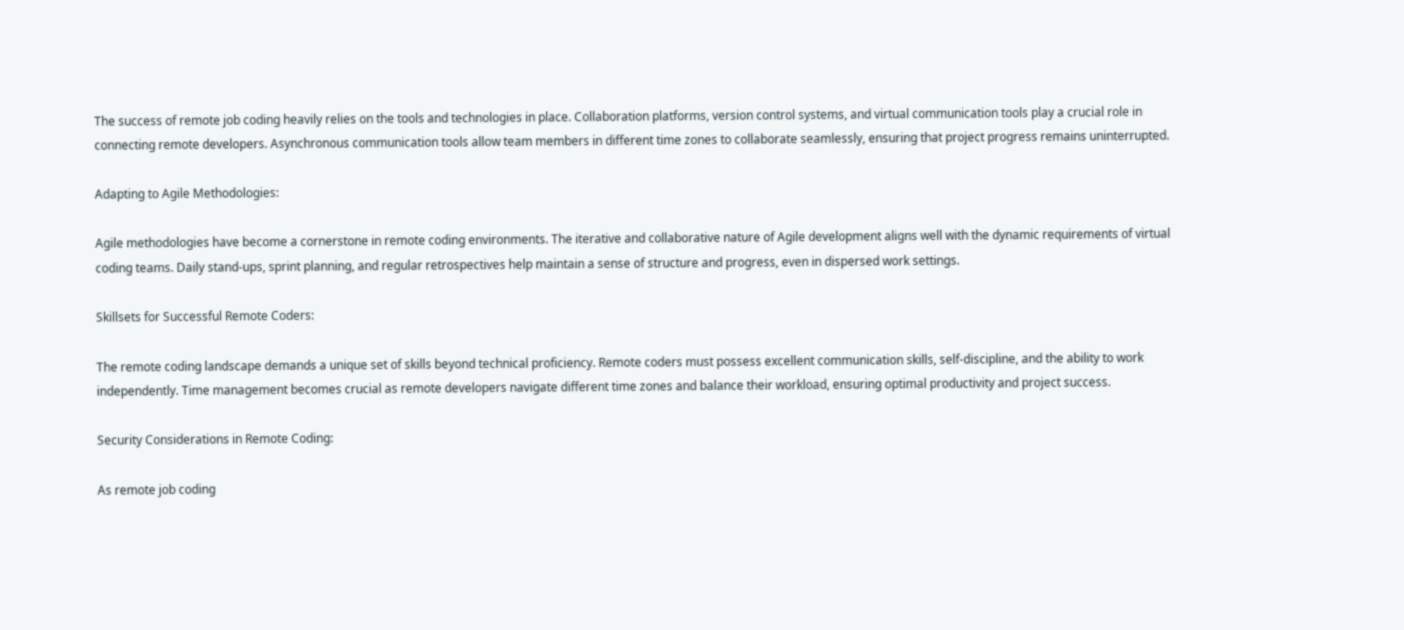The success of remote job coding heavily relies on the tools and technologies in place. Collaboration platforms, version control systems, and virtual communication tools play a crucial role in connecting remote developers. Asynchronous communication tools allow team members in different time zones to collaborate seamlessly, ensuring that project progress remains uninterrupted.

Adapting to Agile Methodologies:

Agile methodologies have become a cornerstone in remote coding environments. The iterative and collaborative nature of Agile development aligns well with the dynamic requirements of virtual coding teams. Daily stand-ups, sprint planning, and regular retrospectives help maintain a sense of structure and progress, even in dispersed work settings.

Skillsets for Successful Remote Coders:

The remote coding landscape demands a unique set of skills beyond technical proficiency. Remote coders must possess excellent communication skills, self-discipline, and the ability to work independently. Time management becomes crucial as remote developers navigate different time zones and balance their workload, ensuring optimal productivity and project success.

Security Considerations in Remote Coding:

As remote job coding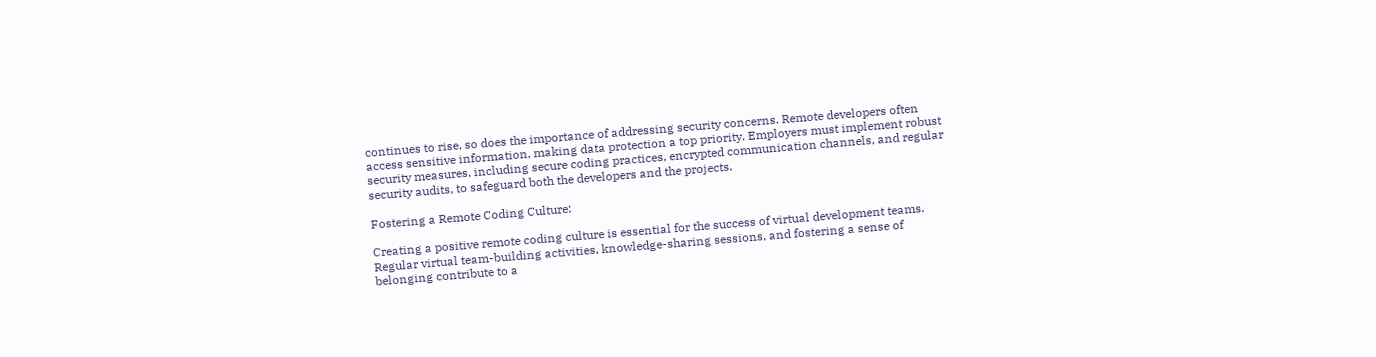continues to rise, so does the importance of addressing security concerns. Remote developers often access sensitive information, making data protection a top priority. Employers must implement robust security measures, including secure coding practices, encrypted communication channels, and regular security audits, to safeguard both the developers and the projects.

Fostering a Remote Coding Culture:

Creating a positive remote coding culture is essential for the success of virtual development teams. Regular virtual team-building activities, knowledge-sharing sessions, and fostering a sense of belonging contribute to a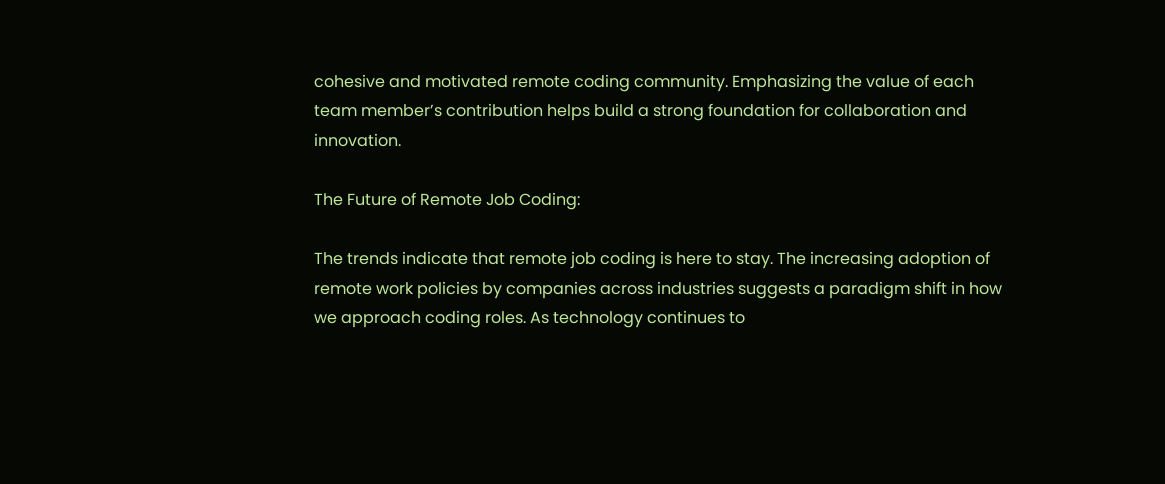cohesive and motivated remote coding community. Emphasizing the value of each team member’s contribution helps build a strong foundation for collaboration and innovation.

The Future of Remote Job Coding:

The trends indicate that remote job coding is here to stay. The increasing adoption of remote work policies by companies across industries suggests a paradigm shift in how we approach coding roles. As technology continues to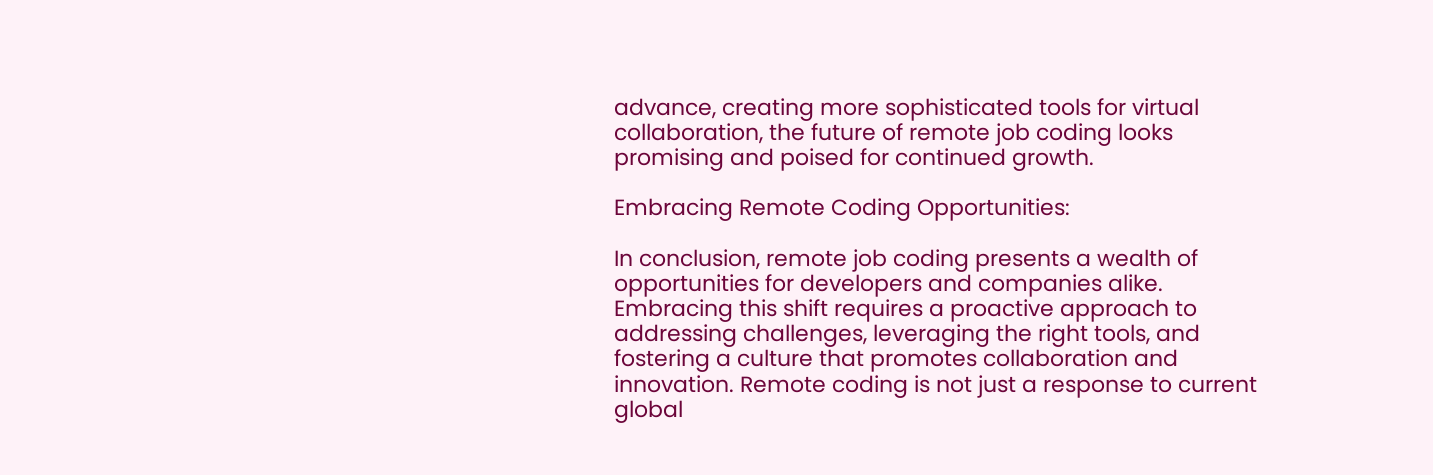advance, creating more sophisticated tools for virtual collaboration, the future of remote job coding looks promising and poised for continued growth.

Embracing Remote Coding Opportunities:

In conclusion, remote job coding presents a wealth of opportunities for developers and companies alike. Embracing this shift requires a proactive approach to addressing challenges, leveraging the right tools, and fostering a culture that promotes collaboration and innovation. Remote coding is not just a response to current global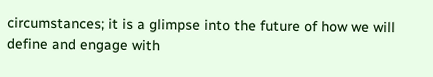circumstances; it is a glimpse into the future of how we will define and engage with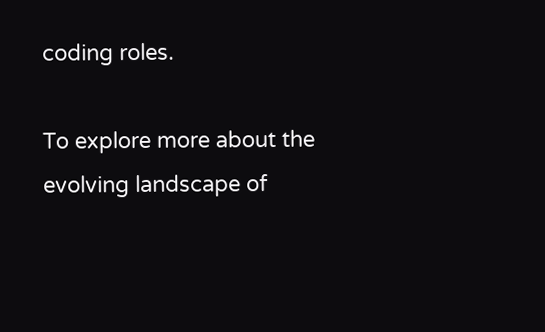coding roles.

To explore more about the evolving landscape of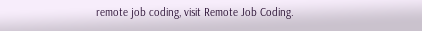remote job coding, visit Remote Job Coding.